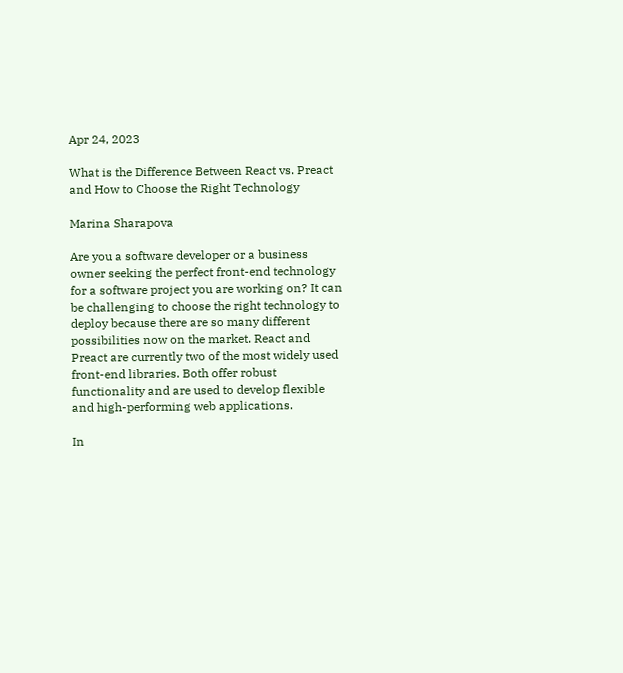Apr 24, 2023

What is the Difference Between React vs. Preact and How to Choose the Right Technology

Marina Sharapova

Are you a software developer or a business owner seeking the perfect front-end technology for a software project you are working on? It can be challenging to choose the right technology to deploy because there are so many different possibilities now on the market. React and Preact are currently two of the most widely used front-end libraries. Both offer robust functionality and are used to develop flexible and high-performing web applications.

In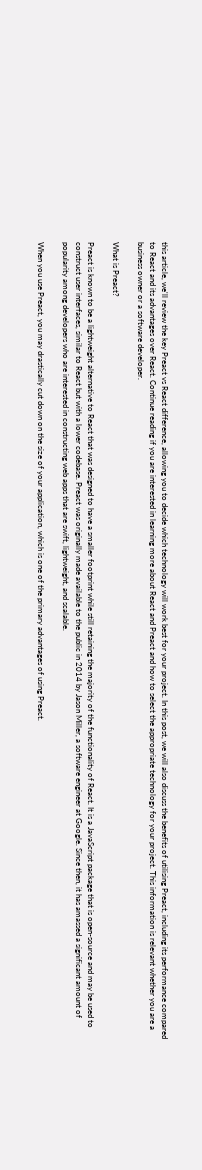this article, we'll review the key Preact vs React difference, allowing you to decide which technology will work best for your project. In this post, we will also discuss the benefits of utilising Preact, including its performance compared to React and its advantages over React. Continue reading if you are interested in learning more about React and Preact and how to select the appropriate technology for your project. This information is relevant whether you are a business owner or a software developer.

What is Preact?

Preact is known to be a lightweight alternative to React that was designed to have a smaller footprint while still retaining the majority of the functionality of React. It is a JavaScript package that is open-source and may be used to construct user interfaces, similar to React but with a lower codebase. Preact was originally made available to the public in 2014 by Jason Miller, a software engineer at Google. Since then, it has amassed a significant amount of popularity among developers who are interested in constructing web apps that are swift, lightweight, and scalable.

When you use Preact, you may drastically cut down on the size of your application, which is one of the primary advantages of using Preact.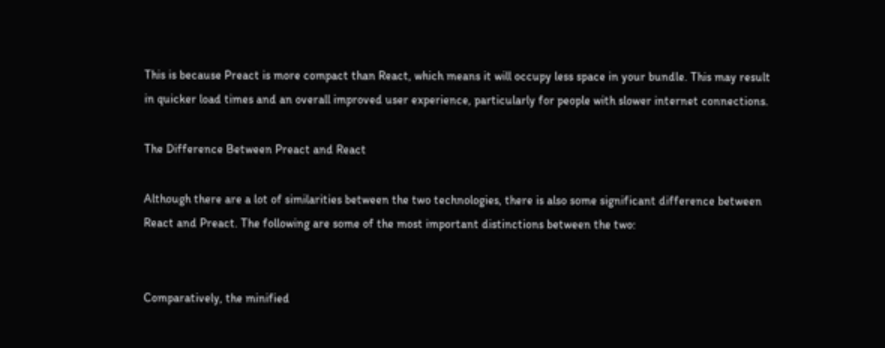This is because Preact is more compact than React, which means it will occupy less space in your bundle. This may result in quicker load times and an overall improved user experience, particularly for people with slower internet connections.

The Difference Between Preact and React

Although there are a lot of similarities between the two technologies, there is also some significant difference between React and Preact. The following are some of the most important distinctions between the two:


Comparatively, the minified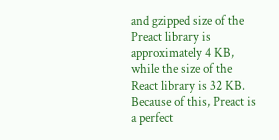and gzipped size of the Preact library is approximately 4 KB, while the size of the React library is 32 KB. Because of this, Preact is a perfect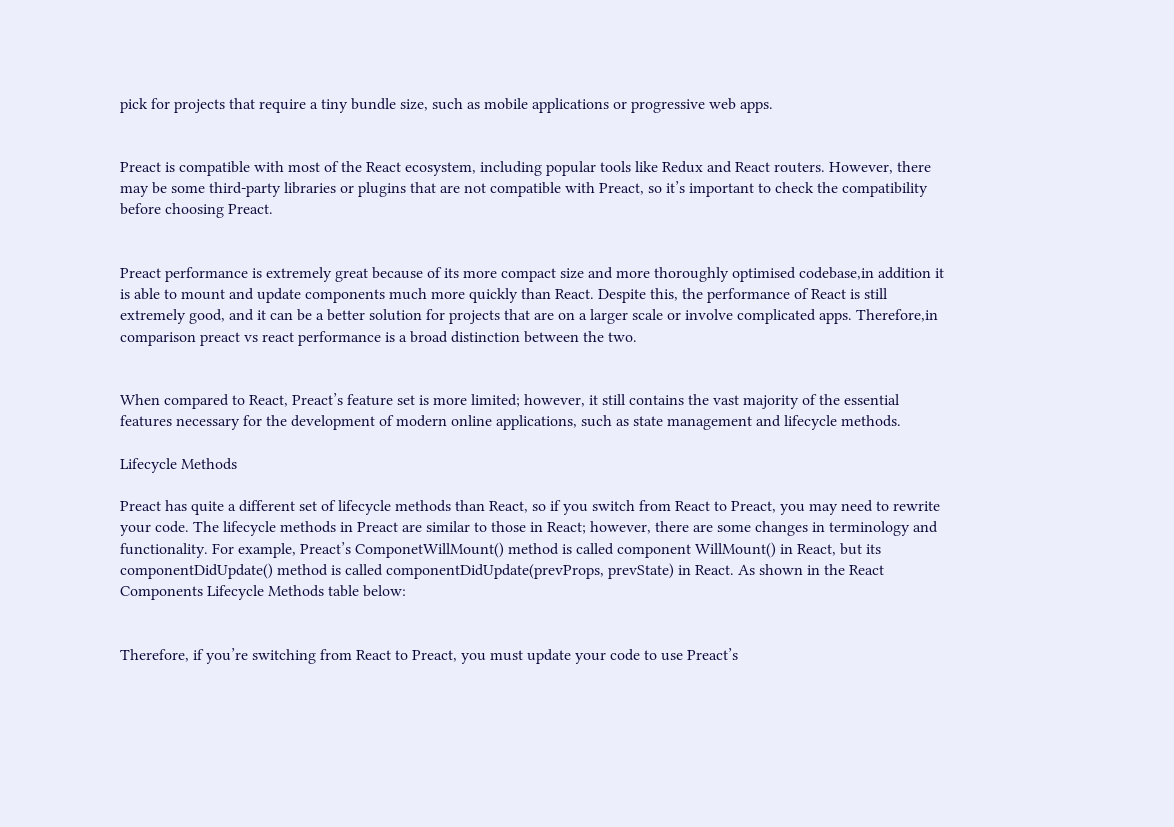pick for projects that require a tiny bundle size, such as mobile applications or progressive web apps.


Preact is compatible with most of the React ecosystem, including popular tools like Redux and React routers. However, there may be some third-party libraries or plugins that are not compatible with Preact, so it’s important to check the compatibility before choosing Preact.


Preact performance is extremely great because of its more compact size and more thoroughly optimised codebase,in addition it is able to mount and update components much more quickly than React. Despite this, the performance of React is still extremely good, and it can be a better solution for projects that are on a larger scale or involve complicated apps. Therefore,in comparison preact vs react performance is a broad distinction between the two.


When compared to React, Preact’s feature set is more limited; however, it still contains the vast majority of the essential features necessary for the development of modern online applications, such as state management and lifecycle methods.

Lifecycle Methods

Preact has quite a different set of lifecycle methods than React, so if you switch from React to Preact, you may need to rewrite your code. The lifecycle methods in Preact are similar to those in React; however, there are some changes in terminology and functionality. For example, Preact’s ComponetWillMount() method is called component WillMount() in React, but its componentDidUpdate() method is called componentDidUpdate(prevProps, prevState) in React. As shown in the React Components Lifecycle Methods table below:


Therefore, if you’re switching from React to Preact, you must update your code to use Preact’s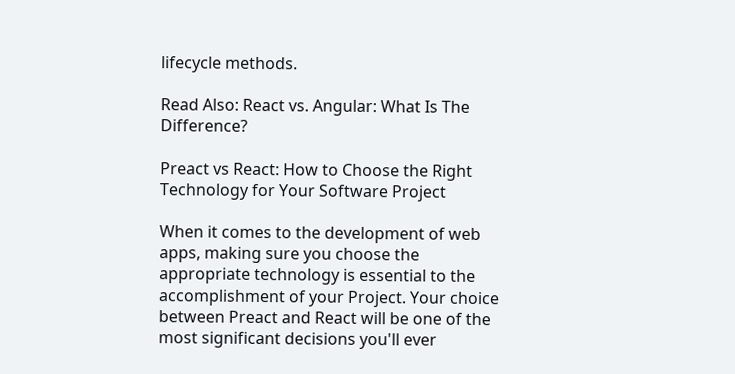lifecycle methods.

Read Also: React vs. Angular: What Is The Difference?

Preact vs React: How to Choose the Right Technology for Your Software Project

When it comes to the development of web apps, making sure you choose the appropriate technology is essential to the accomplishment of your Project. Your choice between Preact and React will be one of the most significant decisions you'll ever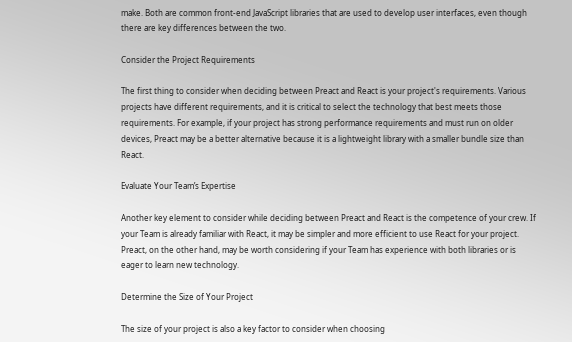make. Both are common front-end JavaScript libraries that are used to develop user interfaces, even though there are key differences between the two.

Consider the Project Requirements

The first thing to consider when deciding between Preact and React is your project's requirements. Various projects have different requirements, and it is critical to select the technology that best meets those requirements. For example, if your project has strong performance requirements and must run on older devices, Preact may be a better alternative because it is a lightweight library with a smaller bundle size than React.

Evaluate Your Team’s Expertise

Another key element to consider while deciding between Preact and React is the competence of your crew. If your Team is already familiar with React, it may be simpler and more efficient to use React for your project. Preact, on the other hand, may be worth considering if your Team has experience with both libraries or is eager to learn new technology.

Determine the Size of Your Project

The size of your project is also a key factor to consider when choosing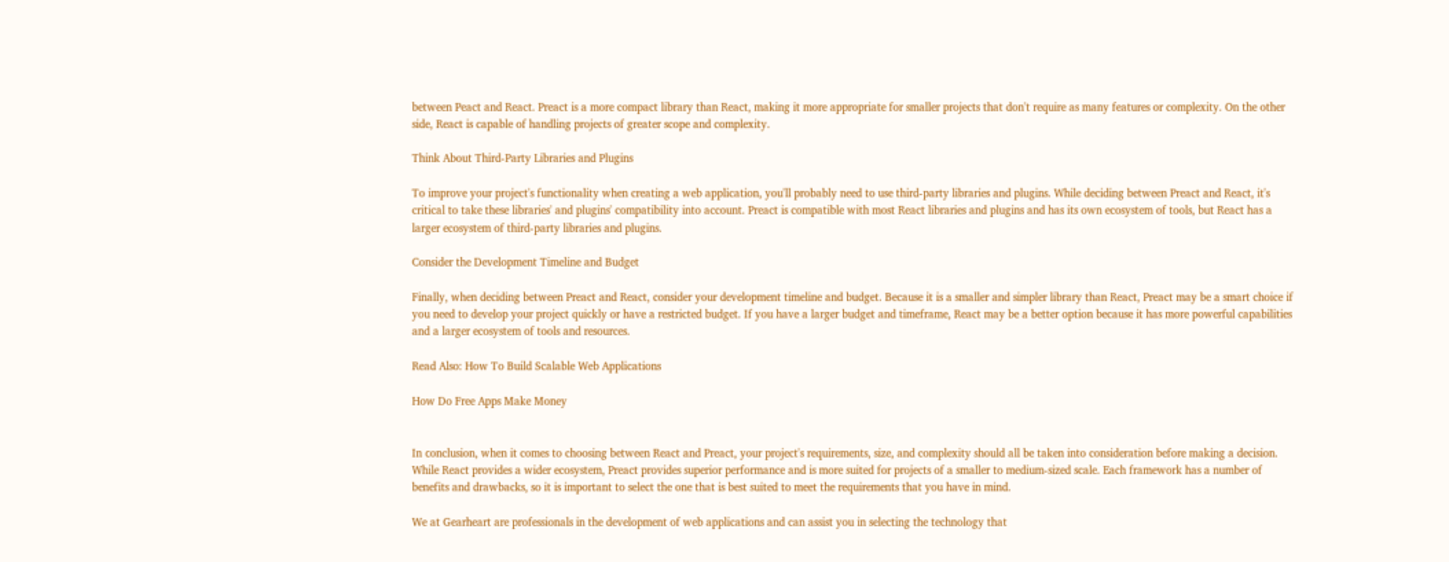between Peact and React. Preact is a more compact library than React, making it more appropriate for smaller projects that don't require as many features or complexity. On the other side, React is capable of handling projects of greater scope and complexity.

Think About Third-Party Libraries and Plugins

To improve your project's functionality when creating a web application, you'll probably need to use third-party libraries and plugins. While deciding between Preact and React, it's critical to take these libraries' and plugins' compatibility into account. Preact is compatible with most React libraries and plugins and has its own ecosystem of tools, but React has a larger ecosystem of third-party libraries and plugins.

Consider the Development Timeline and Budget

Finally, when deciding between Preact and React, consider your development timeline and budget. Because it is a smaller and simpler library than React, Preact may be a smart choice if you need to develop your project quickly or have a restricted budget. If you have a larger budget and timeframe, React may be a better option because it has more powerful capabilities and a larger ecosystem of tools and resources.

Read Also: How To Build Scalable Web Applications

How Do Free Apps Make Money


In сonclusion, when it comes to choosing between React and Preact, your project's requirements, size, and complexity should all be taken into consideration before making a decision. While React provides a wider ecosystem, Preact provides superior performance and is more suited for projects of a smaller to medium-sized scale. Each framework has a number of benefits and drawbacks, so it is important to select the one that is best suited to meet the requirements that you have in mind.

We at Gearheart are professionals in the development of web applications and can assist you in selecting the technology that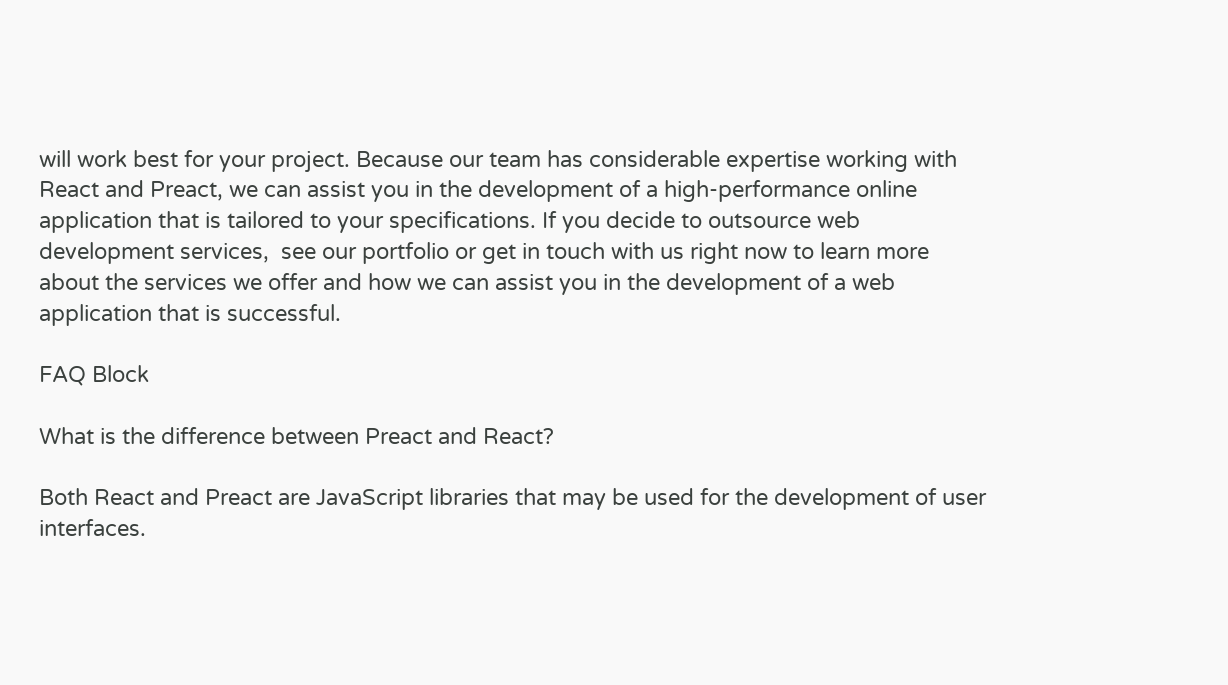will work best for your project. Because our team has considerable expertise working with React and Preact, we can assist you in the development of a high-performance online application that is tailored to your specifications. If you decide to outsource web development services,  see our portfolio or get in touch with us right now to learn more about the services we offer and how we can assist you in the development of a web application that is successful.

FAQ Block

What is the difference between Preact and React?

Both React and Preact are JavaScript libraries that may be used for the development of user interfaces.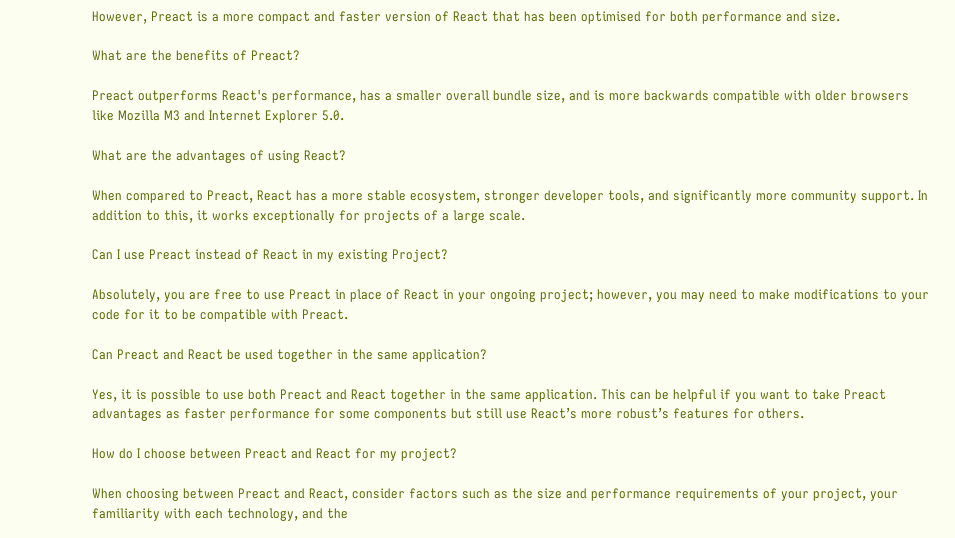However, Preact is a more compact and faster version of React that has been optimised for both performance and size.

What are the benefits of Preact?

Preact outperforms React's performance, has a smaller overall bundle size, and is more backwards compatible with older browsers like Mozilla M3 and Internet Explorer 5.0.

What are the advantages of using React?

When compared to Preact, React has a more stable ecosystem, stronger developer tools, and significantly more community support. In addition to this, it works exceptionally for projects of a large scale.

Can I use Preact instead of React in my existing Project?

Absolutely, you are free to use Preact in place of React in your ongoing project; however, you may need to make modifications to your code for it to be compatible with Preact.

Can Preact and React be used together in the same application?

Yes, it is possible to use both Preact and React together in the same application. This can be helpful if you want to take Preact advantages as faster performance for some components but still use React’s more robust’s features for others.

How do I choose between Preact and React for my project?

When choosing between Preact and React, consider factors such as the size and performance requirements of your project, your familiarity with each technology, and the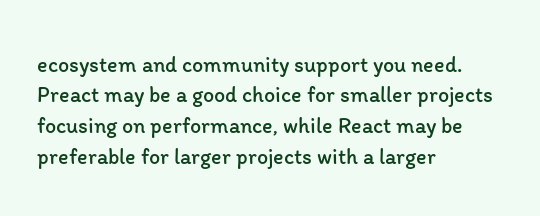ecosystem and community support you need. Preact may be a good choice for smaller projects focusing on performance, while React may be preferable for larger projects with a larger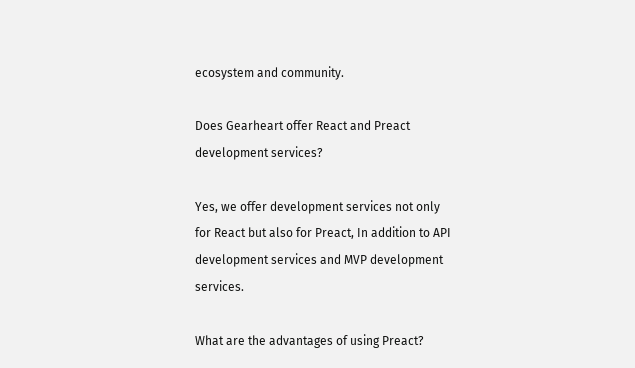ecosystem and community.

Does Gearheart offer React and Preact development services?

Yes, we offer development services not only for React but also for Preact, In addition to API development services and MVP development services.

What are the advantages of using Preact?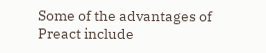Some of the advantages of Preact include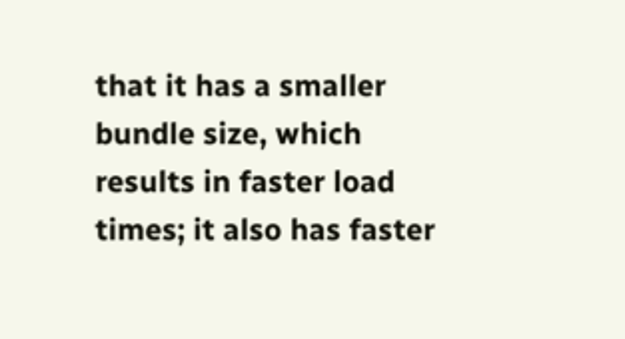that it has a smaller bundle size, which results in faster load times; it also has faster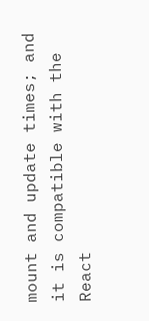mount and update times; and it is compatible with the React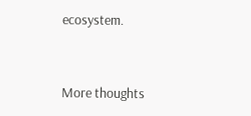ecosystem.


More thoughts